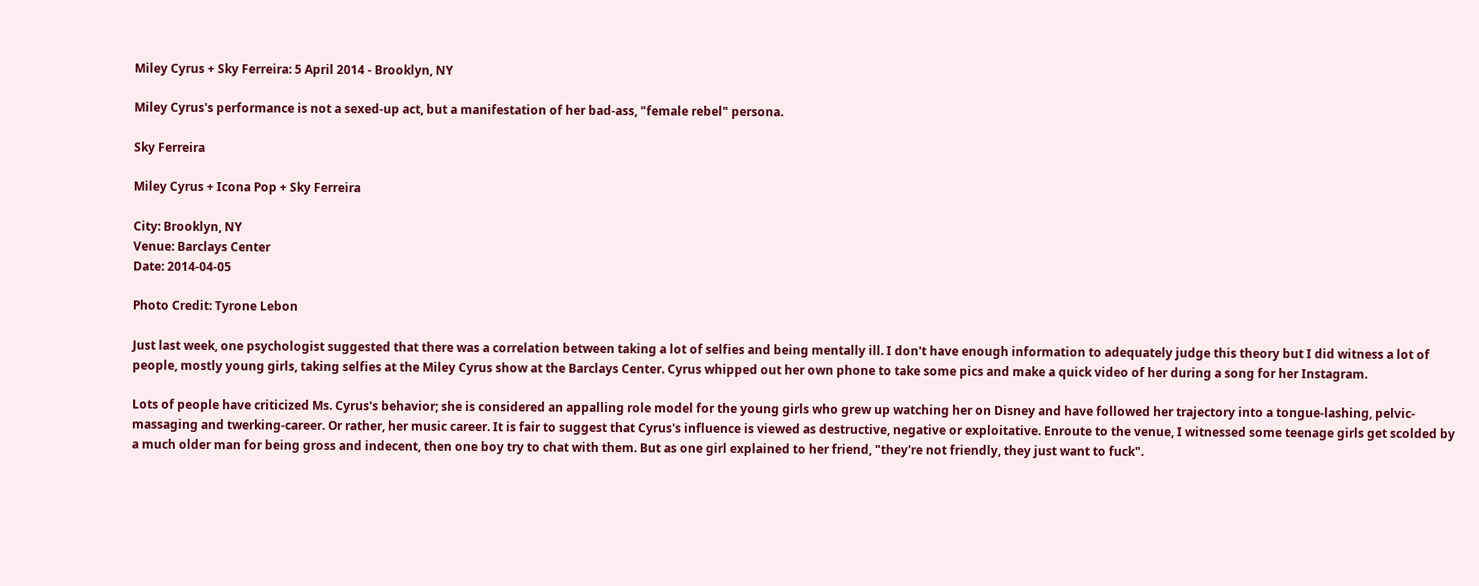Miley Cyrus + Sky Ferreira: 5 April 2014 - Brooklyn, NY

Miley Cyrus's performance is not a sexed-up act, but a manifestation of her bad-ass, "female rebel" persona.

Sky Ferreira

Miley Cyrus + Icona Pop + Sky Ferreira

City: Brooklyn, NY
Venue: Barclays Center
Date: 2014-04-05

Photo Credit: Tyrone Lebon

Just last week, one psychologist suggested that there was a correlation between taking a lot of selfies and being mentally ill. I don't have enough information to adequately judge this theory but I did witness a lot of people, mostly young girls, taking selfies at the Miley Cyrus show at the Barclays Center. Cyrus whipped out her own phone to take some pics and make a quick video of her during a song for her Instagram.

Lots of people have criticized Ms. Cyrus's behavior; she is considered an appalling role model for the young girls who grew up watching her on Disney and have followed her trajectory into a tongue-lashing, pelvic-massaging and twerking-career. Or rather, her music career. It is fair to suggest that Cyrus's influence is viewed as destructive, negative or exploitative. Enroute to the venue, I witnessed some teenage girls get scolded by a much older man for being gross and indecent, then one boy try to chat with them. But as one girl explained to her friend, "they're not friendly, they just want to fuck".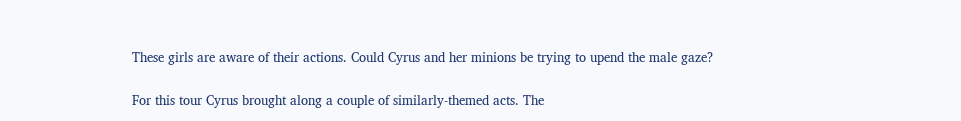These girls are aware of their actions. Could Cyrus and her minions be trying to upend the male gaze?

For this tour Cyrus brought along a couple of similarly-themed acts. The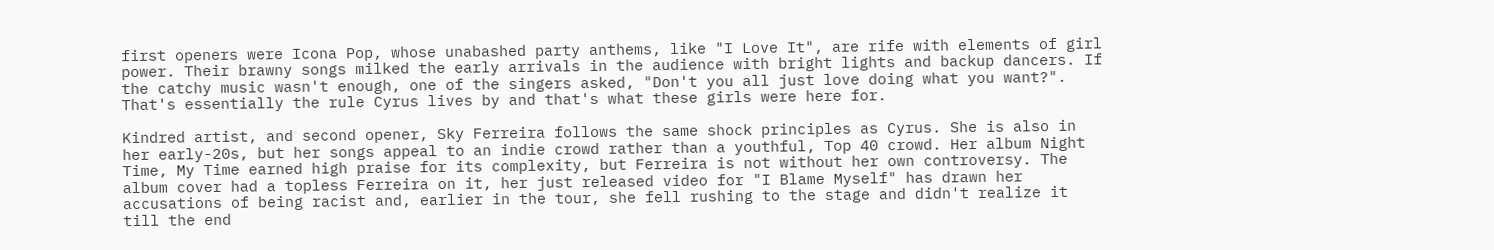first openers were Icona Pop, whose unabashed party anthems, like "I Love It", are rife with elements of girl power. Their brawny songs milked the early arrivals in the audience with bright lights and backup dancers. If the catchy music wasn't enough, one of the singers asked, "Don't you all just love doing what you want?". That's essentially the rule Cyrus lives by and that's what these girls were here for.

Kindred artist, and second opener, Sky Ferreira follows the same shock principles as Cyrus. She is also in her early-20s, but her songs appeal to an indie crowd rather than a youthful, Top 40 crowd. Her album Night Time, My Time earned high praise for its complexity, but Ferreira is not without her own controversy. The album cover had a topless Ferreira on it, her just released video for "I Blame Myself" has drawn her accusations of being racist and, earlier in the tour, she fell rushing to the stage and didn't realize it till the end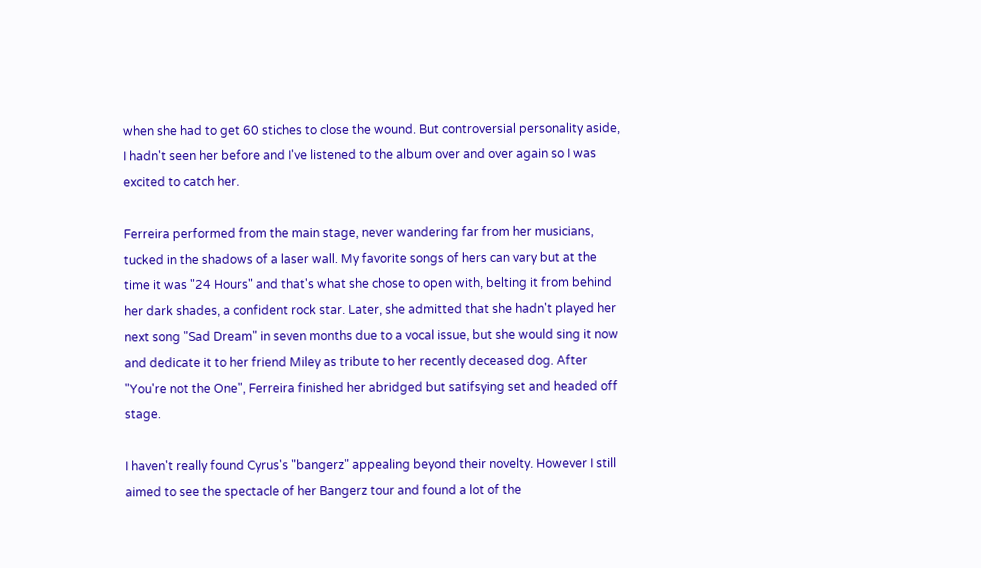when she had to get 60 stiches to close the wound. But controversial personality aside, I hadn't seen her before and I've listened to the album over and over again so I was excited to catch her.

Ferreira performed from the main stage, never wandering far from her musicians, tucked in the shadows of a laser wall. My favorite songs of hers can vary but at the time it was "24 Hours" and that's what she chose to open with, belting it from behind her dark shades, a confident rock star. Later, she admitted that she hadn't played her next song "Sad Dream" in seven months due to a vocal issue, but she would sing it now and dedicate it to her friend Miley as tribute to her recently deceased dog. After "You're not the One", Ferreira finished her abridged but satifsying set and headed off stage.

I haven't really found Cyrus's "bangerz" appealing beyond their novelty. However I still aimed to see the spectacle of her Bangerz tour and found a lot of the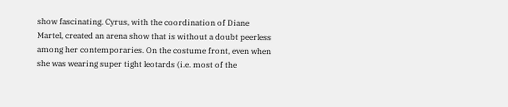show fascinating. Cyrus, with the coordination of Diane Martel, created an arena show that is without a doubt peerless among her contemporaries. On the costume front, even when she was wearing super tight leotards (i.e. most of the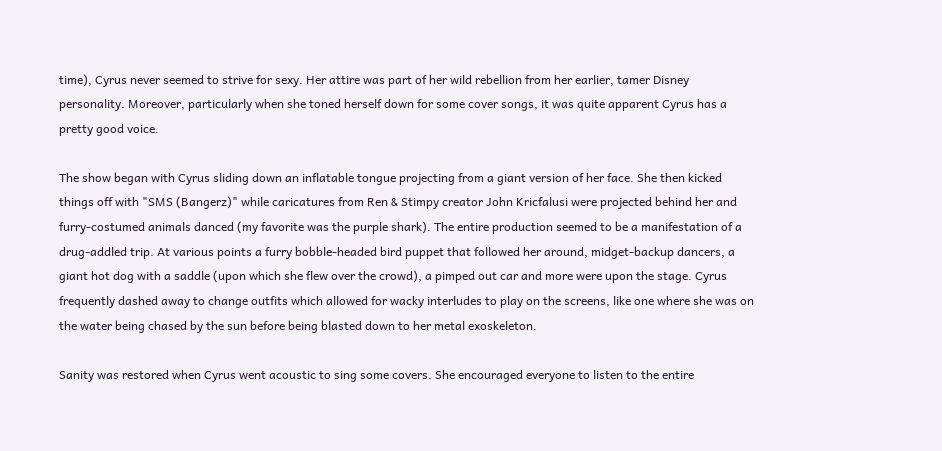time), Cyrus never seemed to strive for sexy. Her attire was part of her wild rebellion from her earlier, tamer Disney personality. Moreover, particularly when she toned herself down for some cover songs, it was quite apparent Cyrus has a pretty good voice.

The show began with Cyrus sliding down an inflatable tongue projecting from a giant version of her face. She then kicked things off with "SMS (Bangerz)" while caricatures from Ren & Stimpy creator John Kricfalusi were projected behind her and furry-costumed animals danced (my favorite was the purple shark). The entire production seemed to be a manifestation of a drug-addled trip. At various points a furry bobble-headed bird puppet that followed her around, midget-backup dancers, a giant hot dog with a saddle (upon which she flew over the crowd), a pimped out car and more were upon the stage. Cyrus frequently dashed away to change outfits which allowed for wacky interludes to play on the screens, like one where she was on the water being chased by the sun before being blasted down to her metal exoskeleton.

Sanity was restored when Cyrus went acoustic to sing some covers. She encouraged everyone to listen to the entire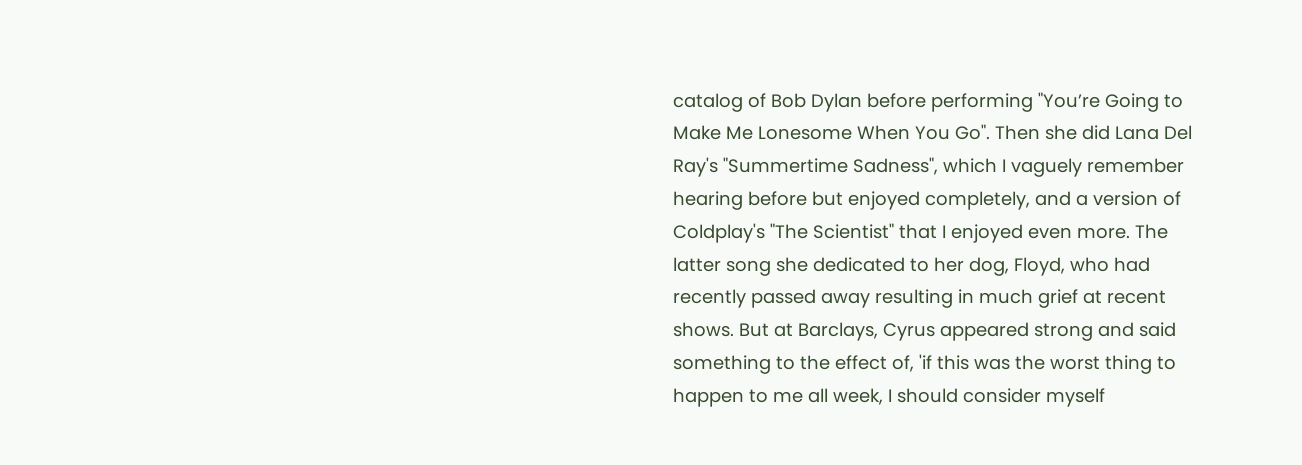catalog of Bob Dylan before performing "You’re Going to Make Me Lonesome When You Go". Then she did Lana Del Ray's "Summertime Sadness", which I vaguely remember hearing before but enjoyed completely, and a version of Coldplay's "The Scientist" that I enjoyed even more. The latter song she dedicated to her dog, Floyd, who had recently passed away resulting in much grief at recent shows. But at Barclays, Cyrus appeared strong and said something to the effect of, 'if this was the worst thing to happen to me all week, I should consider myself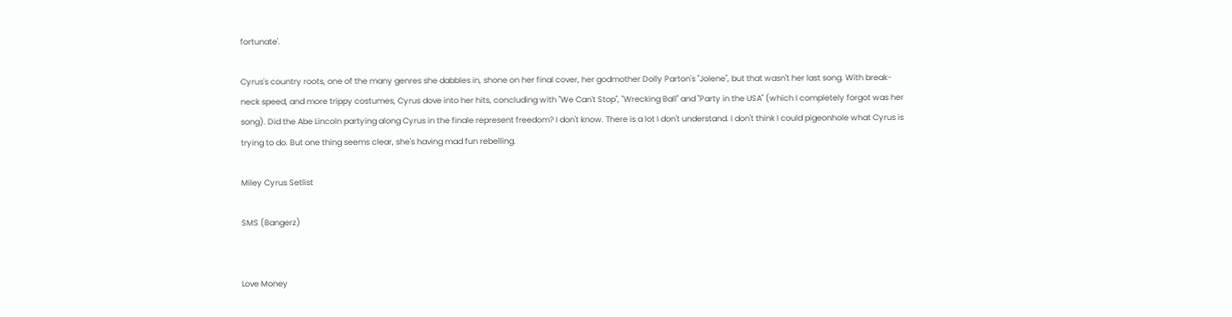fortunate'.

Cyrus's country roots, one of the many genres she dabbles in, shone on her final cover, her godmother Dolly Parton's "Jolene", but that wasn't her last song. With break-neck speed, and more trippy costumes, Cyrus dove into her hits, concluding with "We Can't Stop", "Wrecking Ball" and "Party in the USA" (which I completely forgot was her song). Did the Abe Lincoln partying along Cyrus in the finale represent freedom? I don't know. There is a lot I don't understand. I don't think I could pigeonhole what Cyrus is trying to do. But one thing seems clear, she's having mad fun rebelling.

Miley Cyrus Setlist

SMS (Bangerz)


Love Money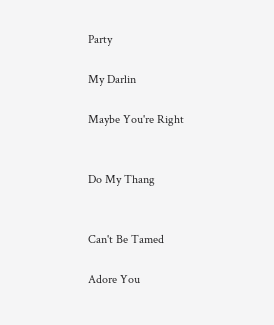Party

My Darlin

Maybe You're Right


Do My Thang


Can't Be Tamed

Adore You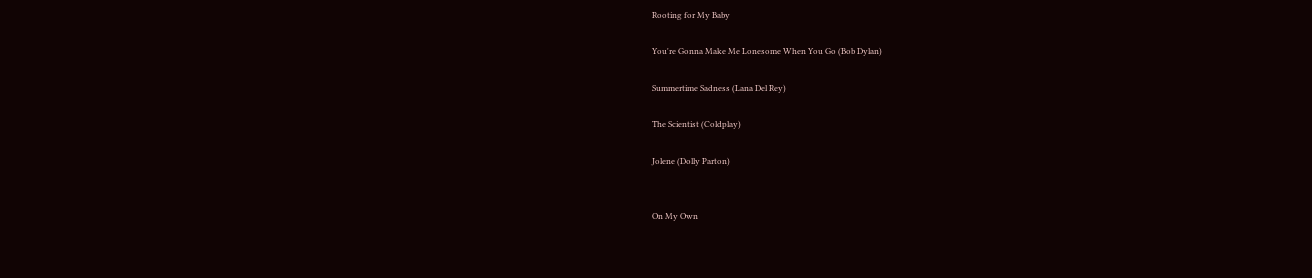Rooting for My Baby

You're Gonna Make Me Lonesome When You Go (Bob Dylan)

Summertime Sadness (Lana Del Rey)

The Scientist (Coldplay)

Jolene (Dolly Parton)


On My Own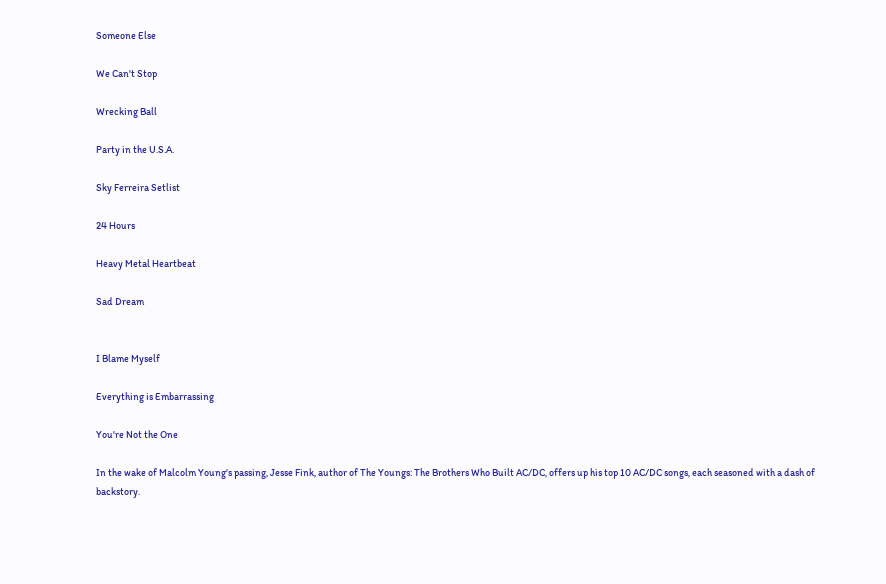Someone Else

We Can't Stop

Wrecking Ball

Party in the U.S.A.

Sky Ferreira Setlist

24 Hours

Heavy Metal Heartbeat

Sad Dream


I Blame Myself

Everything is Embarrassing

You're Not the One

In the wake of Malcolm Young's passing, Jesse Fink, author of The Youngs: The Brothers Who Built AC/DC, offers up his top 10 AC/DC songs, each seasoned with a dash of backstory.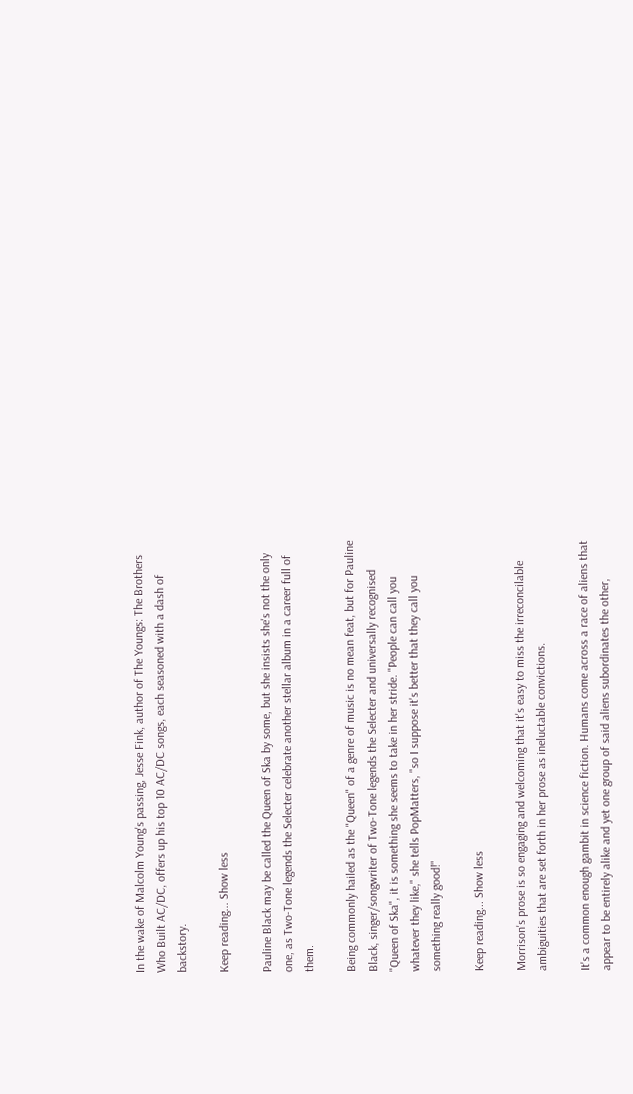In the wake of Malcolm Young's passing, Jesse Fink, author of The Youngs: The Brothers Who Built AC/DC, offers up his top 10 AC/DC songs, each seasoned with a dash of backstory.

Keep reading... Show less

Pauline Black may be called the Queen of Ska by some, but she insists she's not the only one, as Two-Tone legends the Selecter celebrate another stellar album in a career full of them.

Being commonly hailed as the "Queen" of a genre of music is no mean feat, but for Pauline Black, singer/songwriter of Two-Tone legends the Selecter and universally recognised "Queen of Ska", it is something she seems to take in her stride. "People can call you whatever they like," she tells PopMatters, "so I suppose it's better that they call you something really good!"

Keep reading... Show less

Morrison's prose is so engaging and welcoming that it's easy to miss the irreconcilable ambiguities that are set forth in her prose as ineluctable convictions.

It's a common enough gambit in science fiction. Humans come across a race of aliens that appear to be entirely alike and yet one group of said aliens subordinates the other,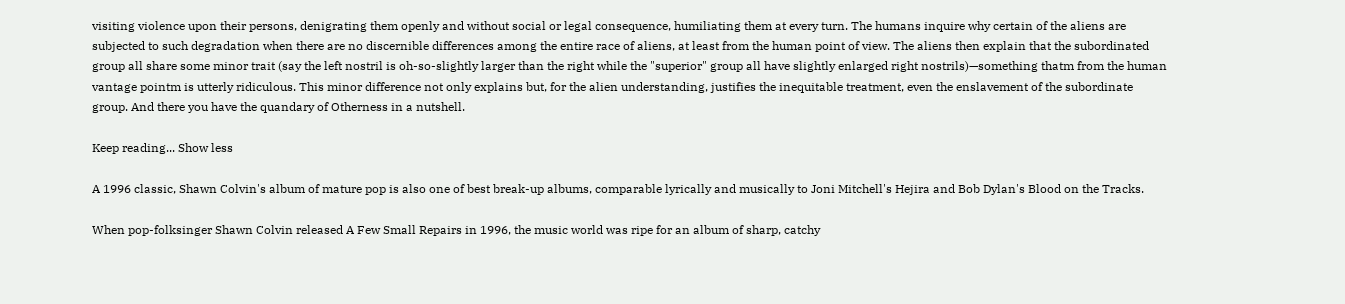visiting violence upon their persons, denigrating them openly and without social or legal consequence, humiliating them at every turn. The humans inquire why certain of the aliens are subjected to such degradation when there are no discernible differences among the entire race of aliens, at least from the human point of view. The aliens then explain that the subordinated group all share some minor trait (say the left nostril is oh-so-slightly larger than the right while the "superior" group all have slightly enlarged right nostrils)—something thatm from the human vantage pointm is utterly ridiculous. This minor difference not only explains but, for the alien understanding, justifies the inequitable treatment, even the enslavement of the subordinate group. And there you have the quandary of Otherness in a nutshell.

Keep reading... Show less

A 1996 classic, Shawn Colvin's album of mature pop is also one of best break-up albums, comparable lyrically and musically to Joni Mitchell's Hejira and Bob Dylan's Blood on the Tracks.

When pop-folksinger Shawn Colvin released A Few Small Repairs in 1996, the music world was ripe for an album of sharp, catchy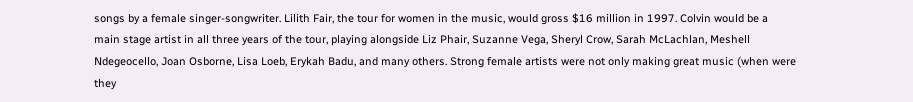songs by a female singer-songwriter. Lilith Fair, the tour for women in the music, would gross $16 million in 1997. Colvin would be a main stage artist in all three years of the tour, playing alongside Liz Phair, Suzanne Vega, Sheryl Crow, Sarah McLachlan, Meshell Ndegeocello, Joan Osborne, Lisa Loeb, Erykah Badu, and many others. Strong female artists were not only making great music (when were they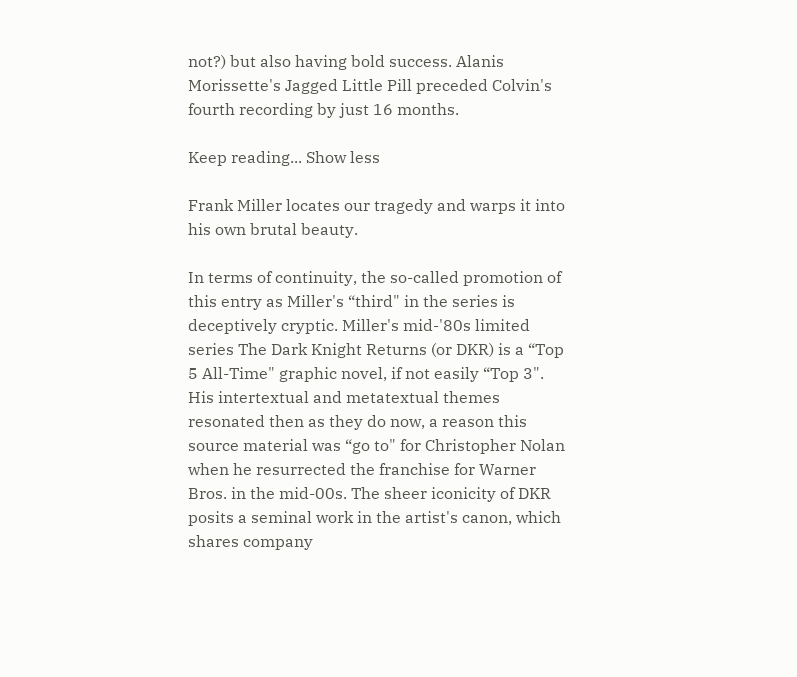not?) but also having bold success. Alanis Morissette's Jagged Little Pill preceded Colvin's fourth recording by just 16 months.

Keep reading... Show less

Frank Miller locates our tragedy and warps it into his own brutal beauty.

In terms of continuity, the so-called promotion of this entry as Miller's “third" in the series is deceptively cryptic. Miller's mid-'80s limited series The Dark Knight Returns (or DKR) is a “Top 5 All-Time" graphic novel, if not easily “Top 3". His intertextual and metatextual themes resonated then as they do now, a reason this source material was “go to" for Christopher Nolan when he resurrected the franchise for Warner Bros. in the mid-00s. The sheer iconicity of DKR posits a seminal work in the artist's canon, which shares company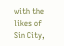with the likes of Sin City,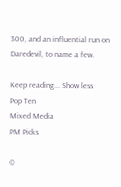300, and an influential run on Daredevil, to name a few.

Keep reading... Show less
Pop Ten
Mixed Media
PM Picks

©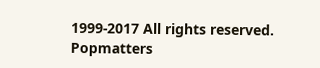1999-2017 All rights reserved.
Popmatters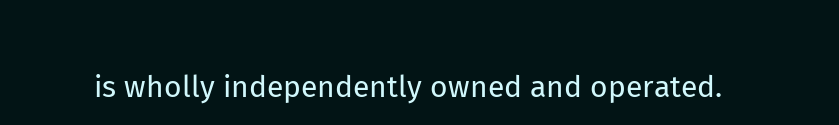is wholly independently owned and operated.